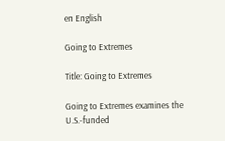en English

Going to Extremes

Title: Going to Extremes

Going to Extremes examines the U.S.-funded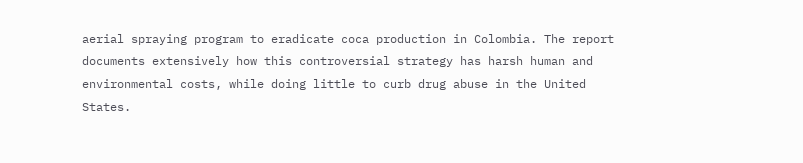aerial spraying program to eradicate coca production in Colombia. The report documents extensively how this controversial strategy has harsh human and environmental costs, while doing little to curb drug abuse in the United States.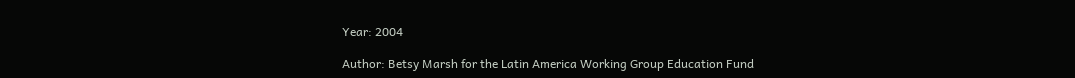Year: 2004

Author: Betsy Marsh for the Latin America Working Group Education Fund